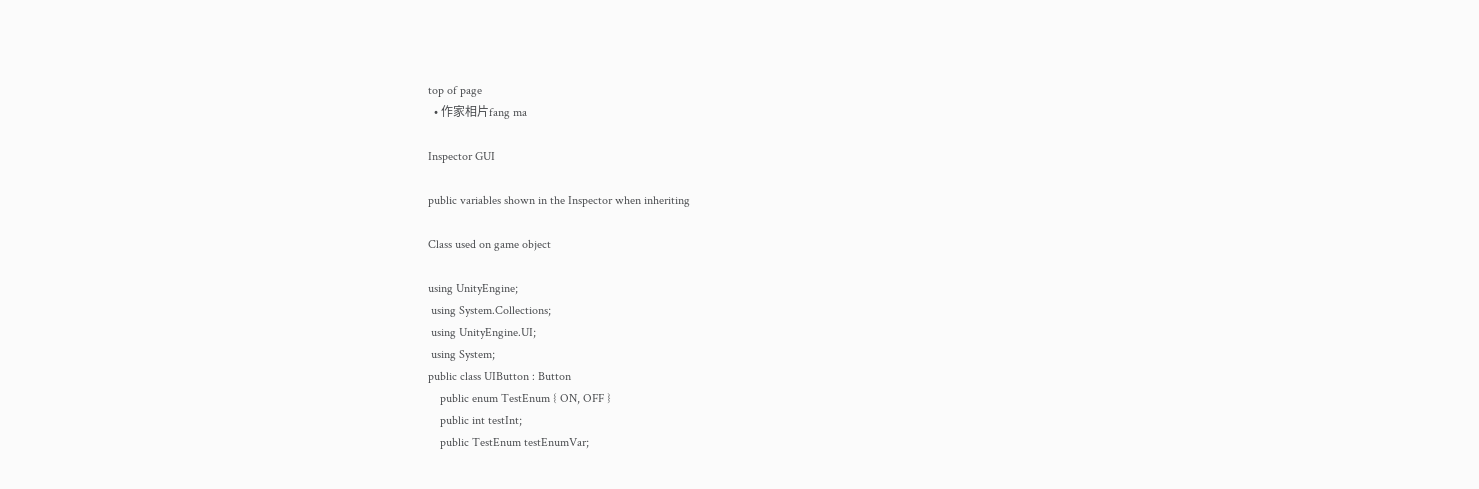top of page
  • 作家相片fang ma

Inspector GUI

public variables shown in the Inspector when inheriting

Class used on game object

using UnityEngine;
 using System.Collections;
 using UnityEngine.UI;
 using System;
public class UIButton : Button
    public enum TestEnum { ON, OFF }
    public int testInt;
    public TestEnum testEnumVar;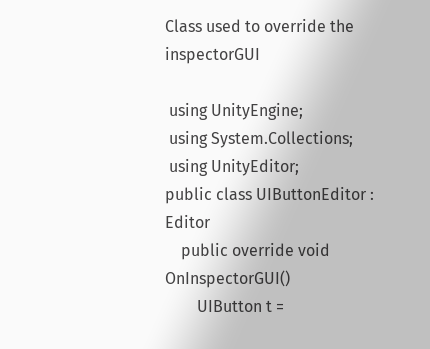Class used to override the inspectorGUI

 using UnityEngine;
 using System.Collections;
 using UnityEditor;
public class UIButtonEditor : Editor
    public override void OnInspectorGUI()
        UIButton t =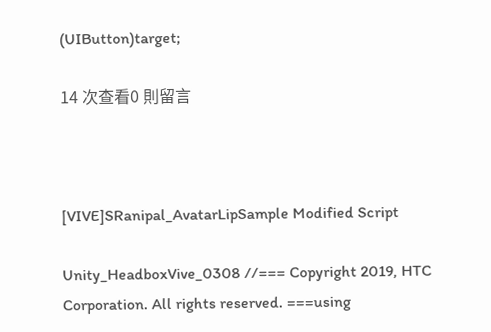(UIButton)target;

14 次查看0 則留言



[VIVE]SRanipal_AvatarLipSample Modified Script

Unity_HeadboxVive_0308 //=== Copyright 2019, HTC Corporation. All rights reserved. ===using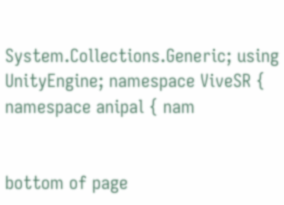System.Collections.Generic; using UnityEngine; namespace ViveSR { namespace anipal { nam


bottom of page